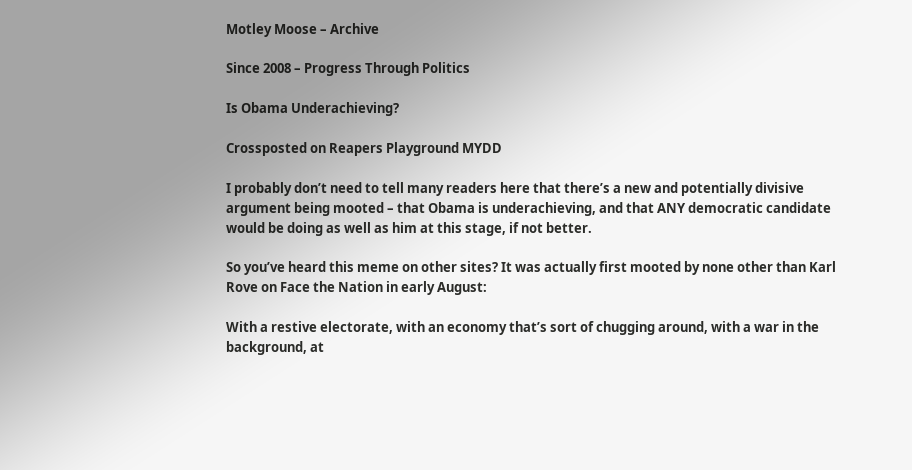Motley Moose – Archive

Since 2008 – Progress Through Politics

Is Obama Underachieving?

Crossposted on Reapers Playground MYDD

I probably don’t need to tell many readers here that there’s a new and potentially divisive argument being mooted – that Obama is underachieving, and that ANY democratic candidate would be doing as well as him at this stage, if not better.

So you’ve heard this meme on other sites? It was actually first mooted by none other than Karl Rove on Face the Nation in early August:

With a restive electorate, with an economy that’s sort of chugging around, with a war in the background, at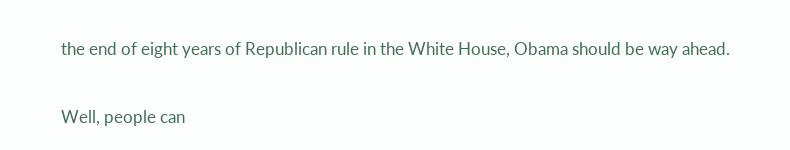the end of eight years of Republican rule in the White House, Obama should be way ahead.

Well, people can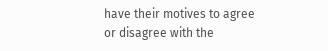have their motives to agree or disagree with the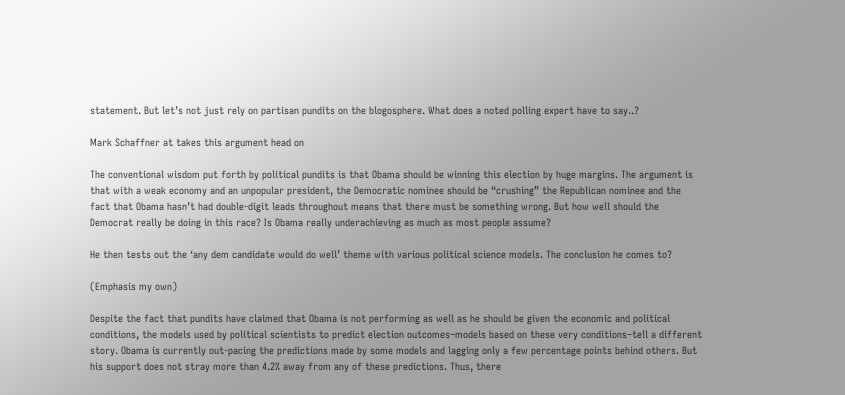statement. But let’s not just rely on partisan pundits on the blogosphere. What does a noted polling expert have to say..?

Mark Schaffner at takes this argument head on

The conventional wisdom put forth by political pundits is that Obama should be winning this election by huge margins. The argument is that with a weak economy and an unpopular president, the Democratic nominee should be “crushing” the Republican nominee and the fact that Obama hasn’t had double-digit leads throughout means that there must be something wrong. But how well should the Democrat really be doing in this race? Is Obama really underachieving as much as most people assume?

He then tests out the ‘any dem candidate would do well’ theme with various political science models. The conclusion he comes to?

(Emphasis my own)

Despite the fact that pundits have claimed that Obama is not performing as well as he should be given the economic and political conditions, the models used by political scientists to predict election outcomes–models based on these very conditions–tell a different story. Obama is currently out-pacing the predictions made by some models and lagging only a few percentage points behind others. But his support does not stray more than 4.2% away from any of these predictions. Thus, there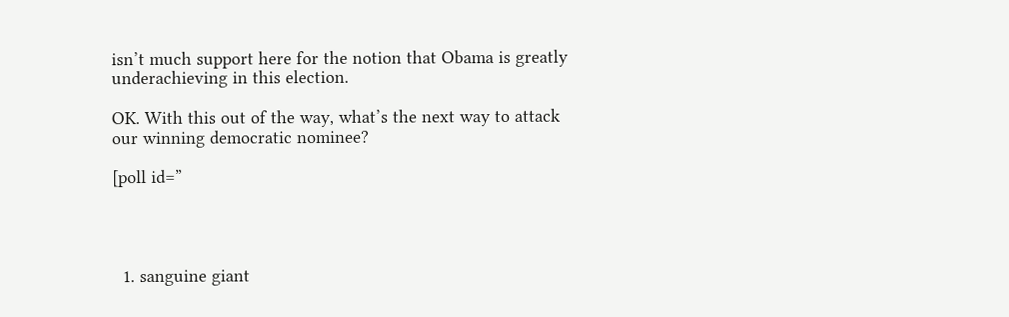isn’t much support here for the notion that Obama is greatly underachieving in this election.

OK. With this out of the way, what’s the next way to attack our winning democratic nominee?

[poll id=”




  1. sanguine giant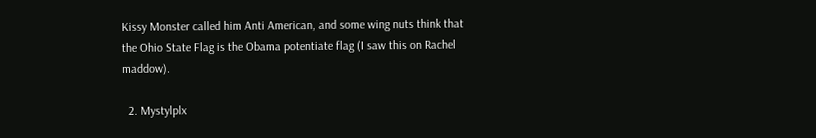Kissy Monster called him Anti American, and some wing nuts think that the Ohio State Flag is the Obama potentiate flag (I saw this on Rachel maddow).

  2. Mystylplx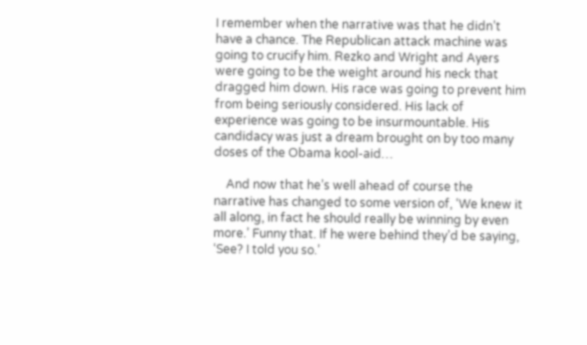I remember when the narrative was that he didn’t have a chance. The Republican attack machine was going to crucify him. Rezko and Wright and Ayers were going to be the weight around his neck that dragged him down. His race was going to prevent him from being seriously considered. His lack of experience was going to be insurmountable. His candidacy was just a dream brought on by too many doses of the Obama kool-aid…

    And now that he’s well ahead of course the narrative has changed to some version of, ‘We knew it all along, in fact he should really be winning by even more.’ Funny that. If he were behind they’d be saying, ‘See? I told you so.’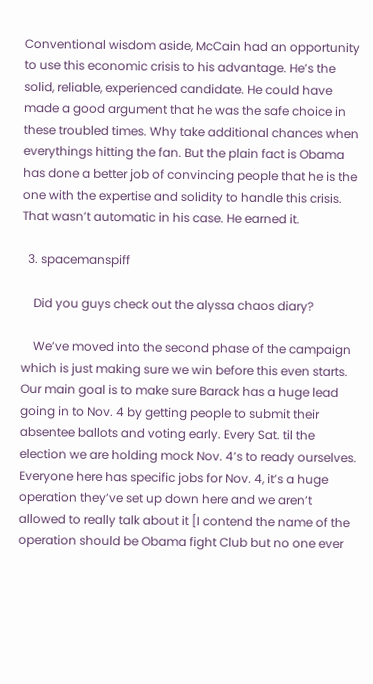Conventional wisdom aside, McCain had an opportunity to use this economic crisis to his advantage. He’s the solid, reliable, experienced candidate. He could have made a good argument that he was the safe choice in these troubled times. Why take additional chances when everythings hitting the fan. But the plain fact is Obama has done a better job of convincing people that he is the one with the expertise and solidity to handle this crisis. That wasn’t automatic in his case. He earned it.

  3. spacemanspiff

    Did you guys check out the alyssa chaos diary?

    We’ve moved into the second phase of the campaign which is just making sure we win before this even starts. Our main goal is to make sure Barack has a huge lead going in to Nov. 4 by getting people to submit their absentee ballots and voting early. Every Sat. til the election we are holding mock Nov. 4’s to ready ourselves. Everyone here has specific jobs for Nov. 4, it’s a huge operation they’ve set up down here and we aren’t allowed to really talk about it [I contend the name of the operation should be Obama fight Club but no one ever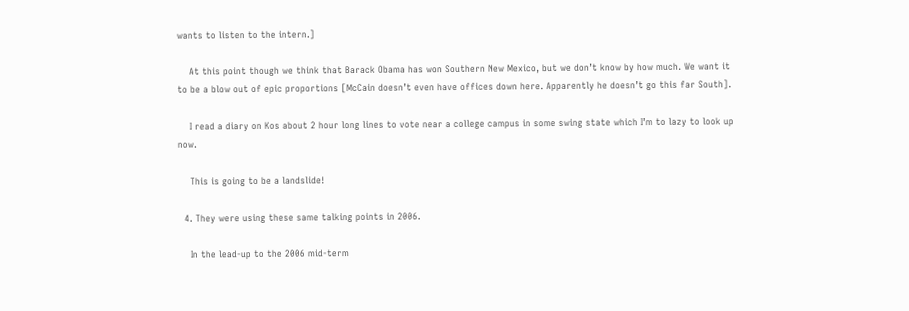wants to listen to the intern.]

    At this point though we think that Barack Obama has won Southern New Mexico, but we don’t know by how much. We want it to be a blow out of epic proportions [McCain doesn’t even have offices down here. Apparently he doesn’t go this far South].

    I read a diary on Kos about 2 hour long lines to vote near a college campus in some swing state which I’m to lazy to look up now.

    This is going to be a landslide!

  4. They were using these same talking points in 2006.

    In the lead-up to the 2006 mid-term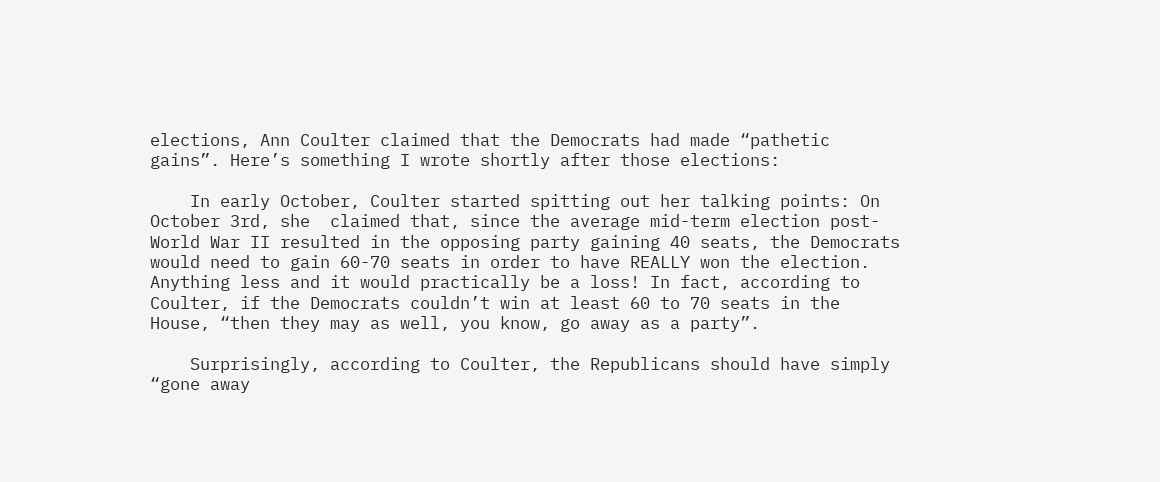elections, Ann Coulter claimed that the Democrats had made “pathetic gains”. Here’s something I wrote shortly after those elections:

    In early October, Coulter started spitting out her talking points: On October 3rd, she  claimed that, since the average mid-term election post-World War II resulted in the opposing party gaining 40 seats, the Democrats would need to gain 60-70 seats in order to have REALLY won the election. Anything less and it would practically be a loss! In fact, according to Coulter, if the Democrats couldn’t win at least 60 to 70 seats in the House, “then they may as well, you know, go away as a party”.

    Surprisingly, according to Coulter, the Republicans should have simply “gone away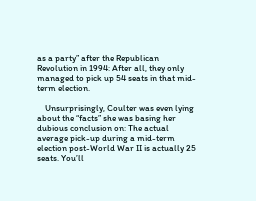as a party” after the Republican Revolution in 1994: After all, they only managed to pick up 54 seats in that mid-term election.

    Unsurprisingly, Coulter was even lying about the “facts” she was basing her dubious conclusion on: The actual average pick-up during a mid-term election post-World War II is actually 25 seats. You’ll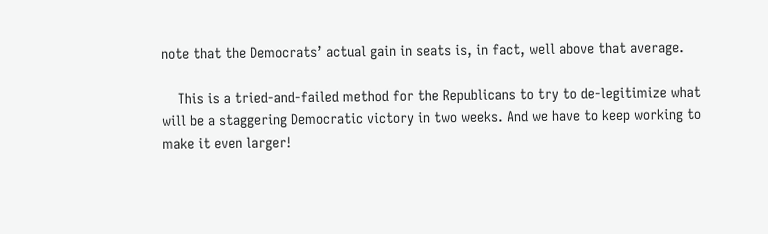note that the Democrats’ actual gain in seats is, in fact, well above that average.

    This is a tried-and-failed method for the Republicans to try to de-legitimize what will be a staggering Democratic victory in two weeks. And we have to keep working to make it even larger!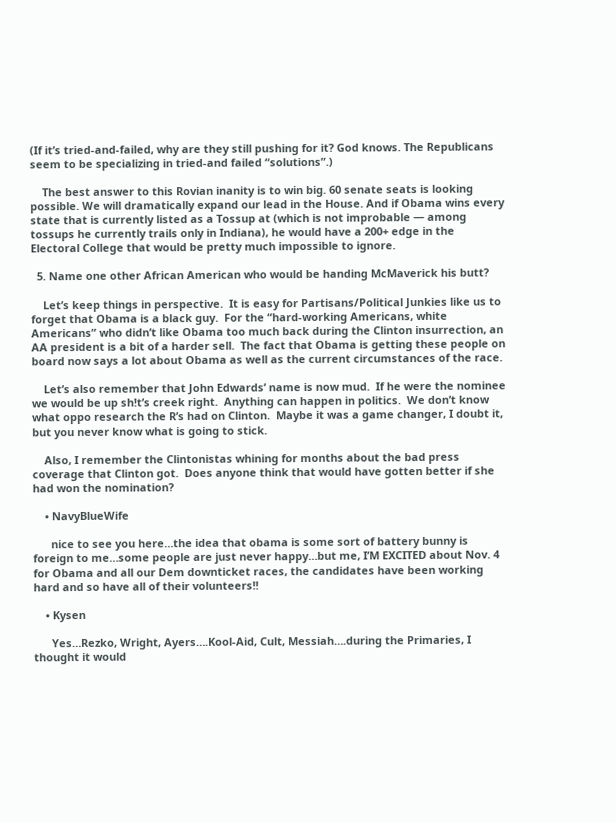(If it’s tried-and-failed, why are they still pushing for it? God knows. The Republicans seem to be specializing in tried-and failed “solutions”.)

    The best answer to this Rovian inanity is to win big. 60 senate seats is looking possible. We will dramatically expand our lead in the House. And if Obama wins every state that is currently listed as a Tossup at (which is not improbable — among tossups he currently trails only in Indiana), he would have a 200+ edge in the Electoral College that would be pretty much impossible to ignore.

  5. Name one other African American who would be handing McMaverick his butt?

    Let’s keep things in perspective.  It is easy for Partisans/Political Junkies like us to forget that Obama is a black guy.  For the “hard-working Americans, white Americans” who didn’t like Obama too much back during the Clinton insurrection, an AA president is a bit of a harder sell.  The fact that Obama is getting these people on board now says a lot about Obama as well as the current circumstances of the race.

    Let’s also remember that John Edwards’ name is now mud.  If he were the nominee we would be up sh!t’s creek right.  Anything can happen in politics.  We don’t know what oppo research the R’s had on Clinton.  Maybe it was a game changer, I doubt it, but you never know what is going to stick.

    Also, I remember the Clintonistas whining for months about the bad press coverage that Clinton got.  Does anyone think that would have gotten better if she had won the nomination?

    • NavyBlueWife

      nice to see you here…the idea that obama is some sort of battery bunny is foreign to me…some people are just never happy…but me, I’M EXCITED about Nov. 4 for Obama and all our Dem downticket races, the candidates have been working hard and so have all of their volunteers!!

    • Kysen

      Yes…Rezko, Wright, Ayers….Kool-Aid, Cult, Messiah….during the Primaries, I thought it would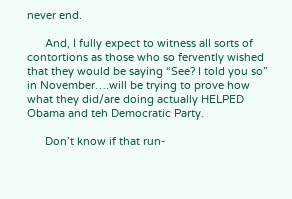never end.

      And, I fully expect to witness all sorts of contortions as those who so fervently wished that they would be saying “See? I told you so” in November….will be trying to prove how what they did/are doing actually HELPED Obama and teh Democratic Party.

      Don’t know if that run-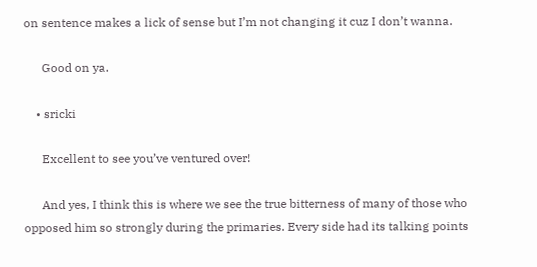on sentence makes a lick of sense but I’m not changing it cuz I don’t wanna.

      Good on ya.

    • sricki

      Excellent to see you’ve ventured over!

      And yes, I think this is where we see the true bitterness of many of those who opposed him so strongly during the primaries. Every side had its talking points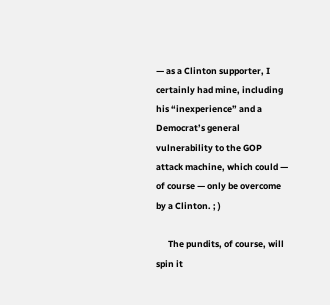— as a Clinton supporter, I certainly had mine, including his “inexperience” and a Democrat’s general vulnerability to the GOP attack machine, which could — of course — only be overcome by a Clinton. ; )

      The pundits, of course, will spin it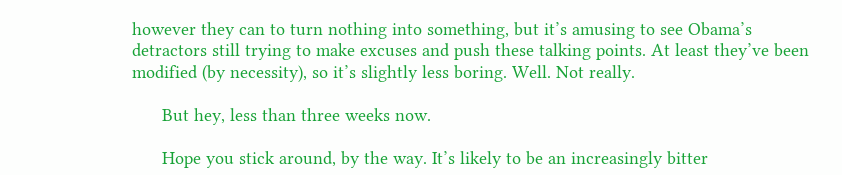however they can to turn nothing into something, but it’s amusing to see Obama’s detractors still trying to make excuses and push these talking points. At least they’ve been modified (by necessity), so it’s slightly less boring. Well. Not really.

      But hey, less than three weeks now.

      Hope you stick around, by the way. It’s likely to be an increasingly bitter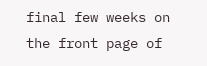final few weeks on the front page of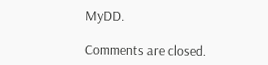MyDD.

Comments are closed.